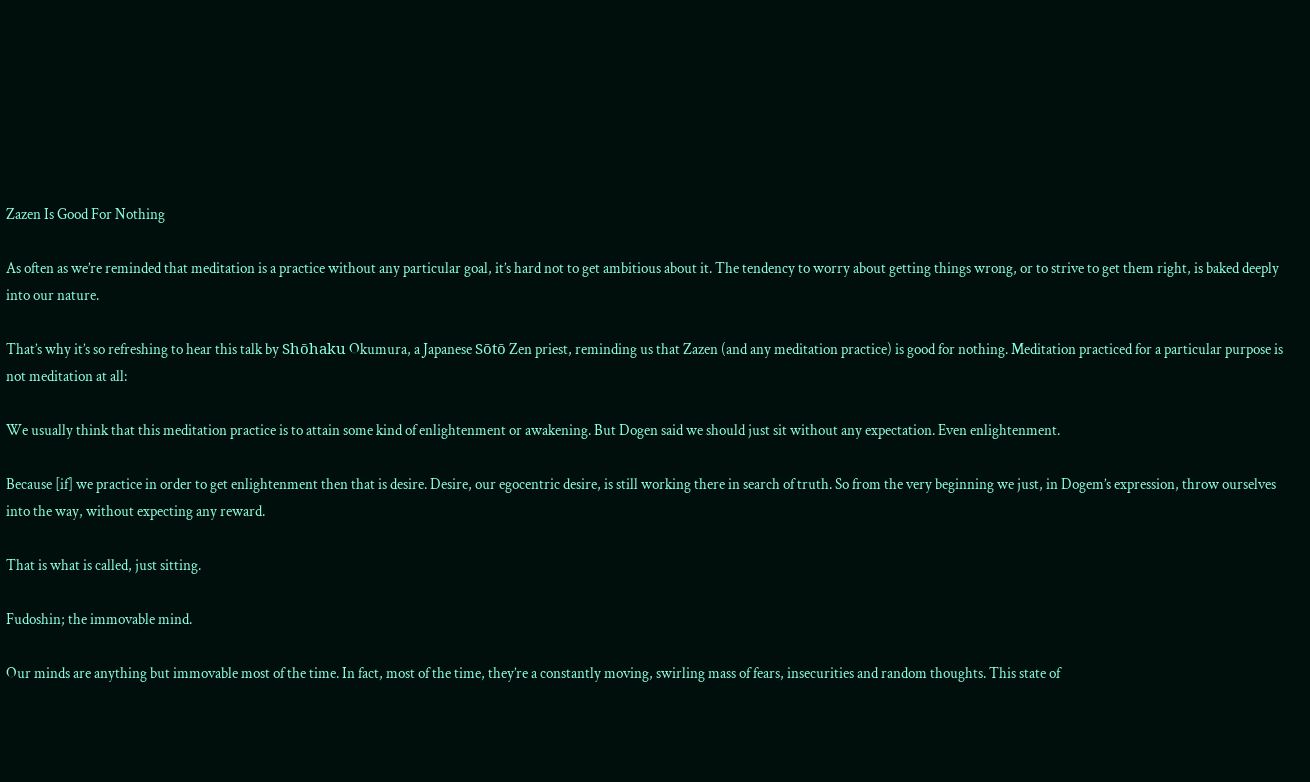Zazen Is Good For Nothing

As often as we’re reminded that meditation is a practice without any particular goal, it’s hard not to get ambitious about it. The tendency to worry about getting things wrong, or to strive to get them right, is baked deeply into our nature.

That’s why it’s so refreshing to hear this talk by Shōhaku Okumura, a Japanese Sōtō Zen priest, reminding us that Zazen (and any meditation practice) is good for nothing. Meditation practiced for a particular purpose is not meditation at all:

We usually think that this meditation practice is to attain some kind of enlightenment or awakening. But Dogen said we should just sit without any expectation. Even enlightenment.

Because [if] we practice in order to get enlightenment then that is desire. Desire, our egocentric desire, is still working there in search of truth. So from the very beginning we just, in Dogem’s expression, throw ourselves into the way, without expecting any reward.

That is what is called, just sitting.

Fudoshin; the immovable mind.

Our minds are anything but immovable most of the time. In fact, most of the time, they’re a constantly moving, swirling mass of fears, insecurities and random thoughts. This state of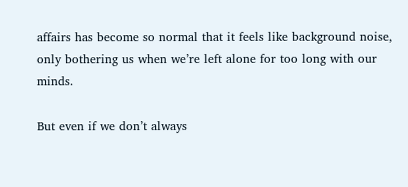affairs has become so normal that it feels like background noise, only bothering us when we’re left alone for too long with our minds.

But even if we don’t always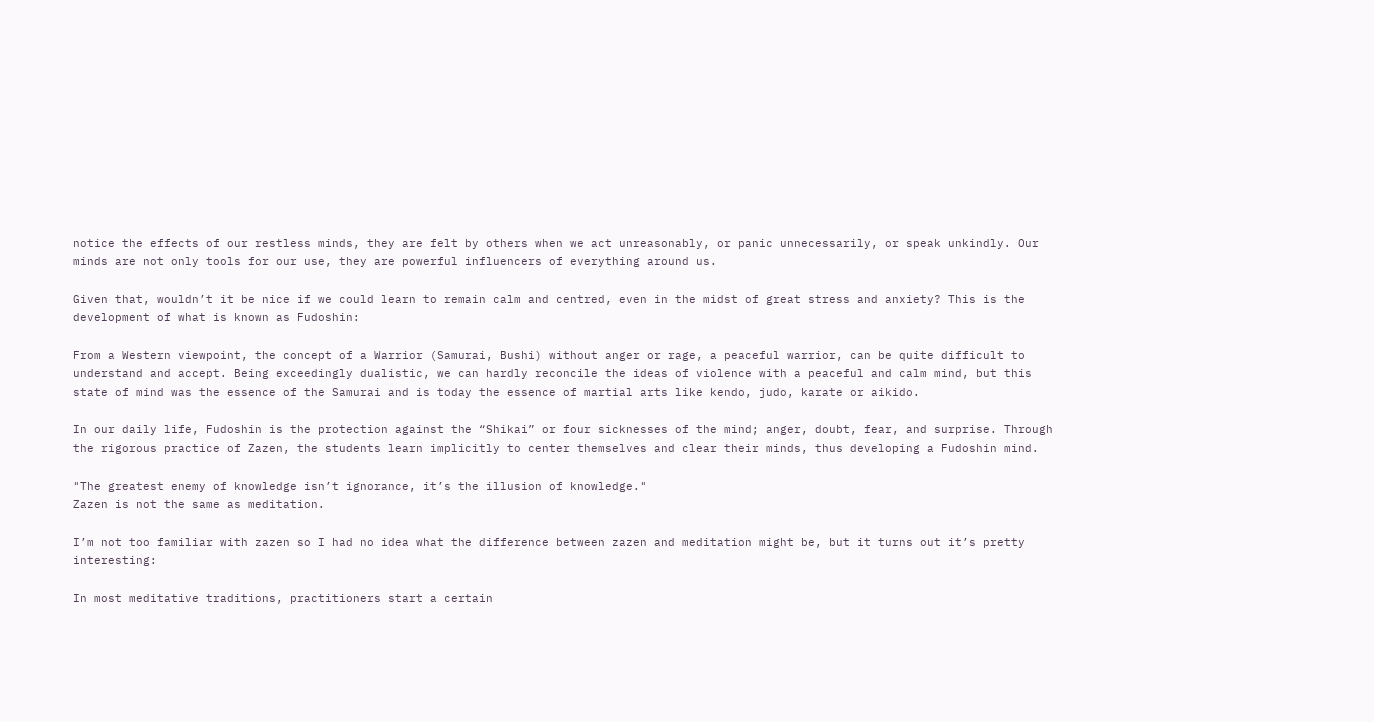notice the effects of our restless minds, they are felt by others when we act unreasonably, or panic unnecessarily, or speak unkindly. Our minds are not only tools for our use, they are powerful influencers of everything around us.

Given that, wouldn’t it be nice if we could learn to remain calm and centred, even in the midst of great stress and anxiety? This is the development of what is known as Fudoshin:

From a Western viewpoint, the concept of a Warrior (Samurai, Bushi) without anger or rage, a peaceful warrior, can be quite difficult to understand and accept. Being exceedingly dualistic, we can hardly reconcile the ideas of violence with a peaceful and calm mind, but this state of mind was the essence of the Samurai and is today the essence of martial arts like kendo, judo, karate or aikido.

In our daily life, Fudoshin is the protection against the “Shikai” or four sicknesses of the mind; anger, doubt, fear, and surprise. Through the rigorous practice of Zazen, the students learn implicitly to center themselves and clear their minds, thus developing a Fudoshin mind.

"The greatest enemy of knowledge isn’t ignorance, it’s the illusion of knowledge."
Zazen is not the same as meditation.

I’m not too familiar with zazen so I had no idea what the difference between zazen and meditation might be, but it turns out it’s pretty interesting:

In most meditative traditions, practitioners start a certain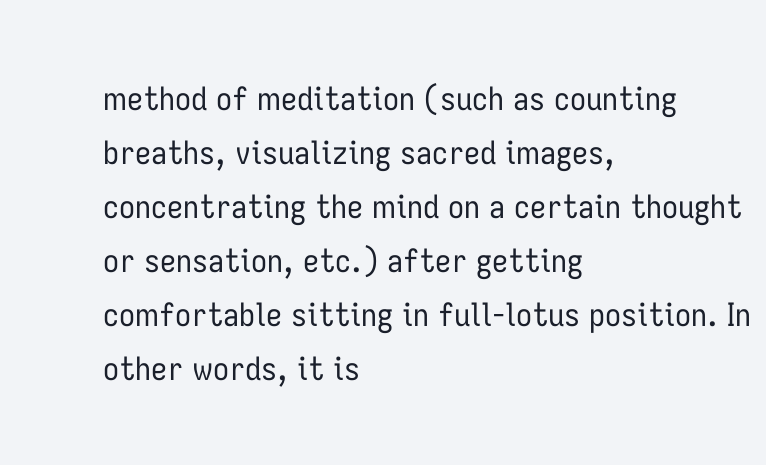method of meditation (such as counting breaths, visualizing sacred images, concentrating the mind on a certain thought or sensation, etc.) after getting comfortable sitting in full-lotus position. In other words, it is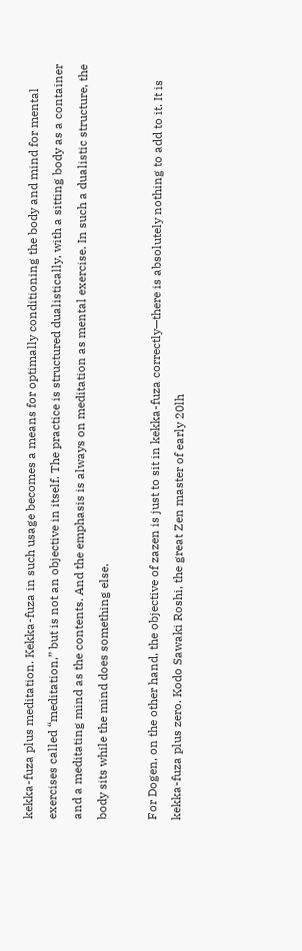kekka-fuza plus meditation. Kekka-fuza in such usage becomes a means for optimally conditioning the body and mind for mental exercises called “meditation,” but is not an objective in itself. The practice is structured dualistically, with a sitting body as a container and a meditating mind as the contents. And the emphasis is always on meditation as mental exercise. In such a dualistic structure, the body sits while the mind does something else.

For Dogen, on the other hand, the objective of zazen is just to sit in kekka-fuza correctly—there is absolutely nothing to add to it. It is kekka-fuza plus zero. Kodo Sawaki Roshi, the great Zen master of early 20lh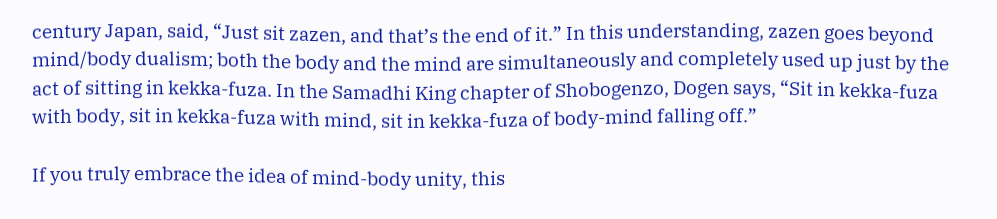century Japan, said, “Just sit zazen, and that’s the end of it.” In this understanding, zazen goes beyond mind/body dualism; both the body and the mind are simultaneously and completely used up just by the act of sitting in kekka-fuza. In the Samadhi King chapter of Shobogenzo, Dogen says, “Sit in kekka-fuza with body, sit in kekka-fuza with mind, sit in kekka-fuza of body-mind falling off.”

If you truly embrace the idea of mind-body unity, this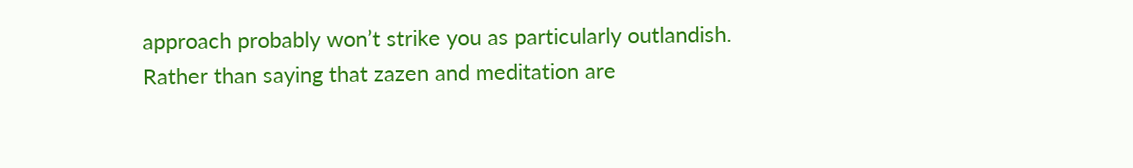approach probably won’t strike you as particularly outlandish. Rather than saying that zazen and meditation are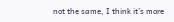not the same, I think it’s more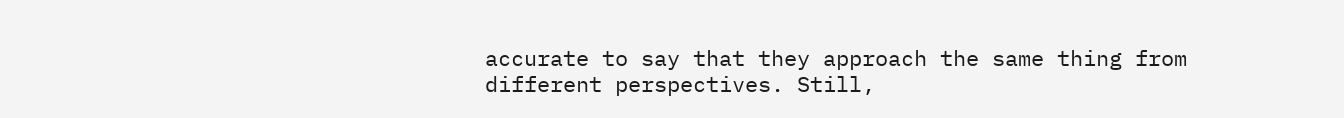accurate to say that they approach the same thing from different perspectives. Still,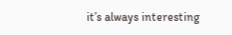it’s always interesting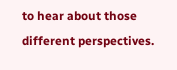to hear about those different perspectives.